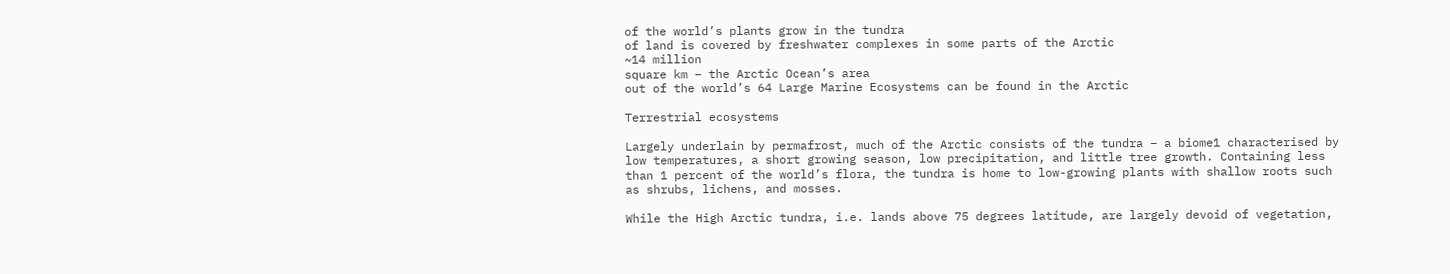of the world’s plants grow in the tundra
of land is covered by freshwater complexes in some parts of the Arctic
~14 million
square km – the Arctic Ocean’s area
out of the world’s 64 Large Marine Ecosystems can be found in the Arctic

Terrestrial ecosystems

Largely underlain by permafrost, much of the Arctic consists of the tundra – a biome1 characterised by low temperatures, a short growing season, low precipitation, and little tree growth. Containing less than 1 percent of the world’s flora, the tundra is home to low-growing plants with shallow roots such as shrubs, lichens, and mosses.

While the High Arctic tundra, i.e. lands above 75 degrees latitude, are largely devoid of vegetation,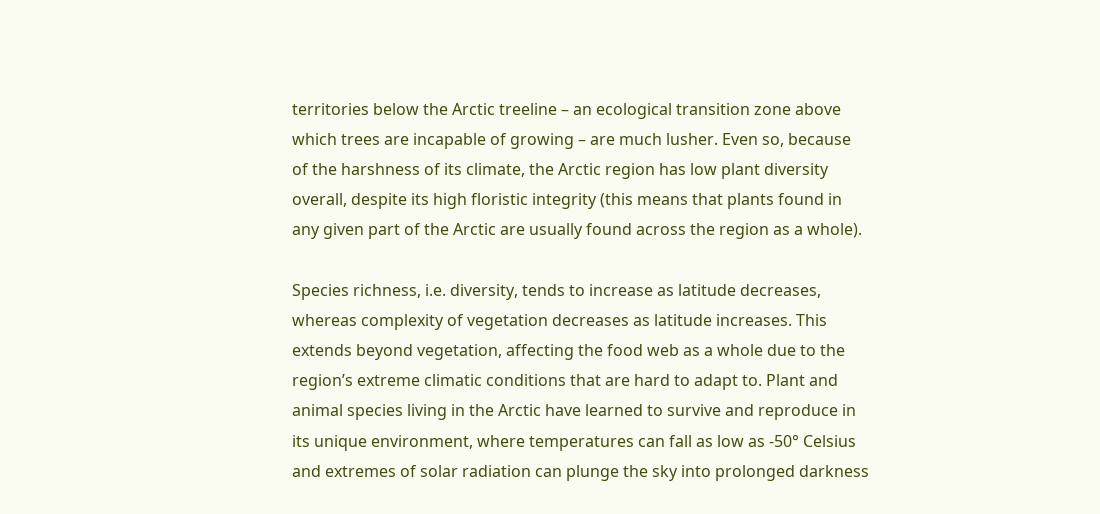territories below the Arctic treeline – an ecological transition zone above which trees are incapable of growing – are much lusher. Even so, because of the harshness of its climate, the Arctic region has low plant diversity overall, despite its high floristic integrity (this means that plants found in any given part of the Arctic are usually found across the region as a whole).

Species richness, i.e. diversity, tends to increase as latitude decreases, whereas complexity of vegetation decreases as latitude increases. This extends beyond vegetation, affecting the food web as a whole due to the region’s extreme climatic conditions that are hard to adapt to. Plant and animal species living in the Arctic have learned to survive and reproduce in its unique environment, where temperatures can fall as low as -50° Celsius and extremes of solar radiation can plunge the sky into prolonged darkness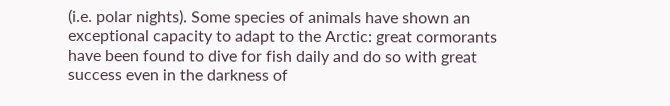(i.e. polar nights). Some species of animals have shown an exceptional capacity to adapt to the Arctic: great cormorants have been found to dive for fish daily and do so with great success even in the darkness of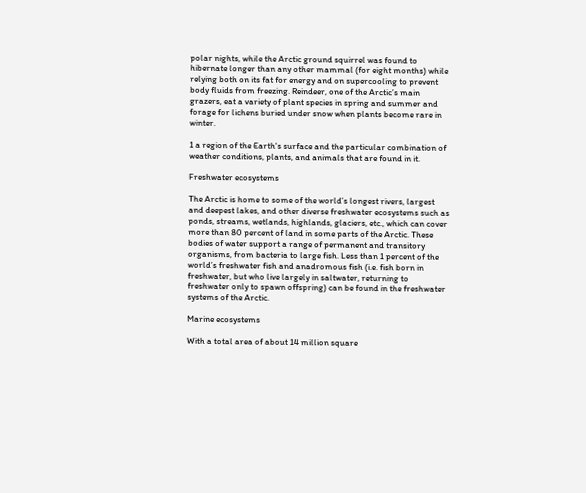polar nights, while the Arctic ground squirrel was found to hibernate longer than any other mammal (for eight months) while relying both on its fat for energy and on supercooling to prevent body fluids from freezing. Reindeer, one of the Arctic’s main grazers, eat a variety of plant species in spring and summer and forage for lichens buried under snow when plants become rare in winter.

1 a region of the Earth's surface and the particular combination of weather conditions, plants, and animals that are found in it.

Freshwater ecosystems

The Arctic is home to some of the world’s longest rivers, largest and deepest lakes, and other diverse freshwater ecosystems such as ponds, streams, wetlands, highlands, glaciers, etc., which can cover more than 80 percent of land in some parts of the Arctic. These bodies of water support a range of permanent and transitory organisms, from bacteria to large fish. Less than 1 percent of the world’s freshwater fish and anadromous fish (i.e. fish born in freshwater, but who live largely in saltwater, returning to freshwater only to spawn offspring) can be found in the freshwater systems of the Arctic.

Marine ecosystems

With a total area of about 14 million square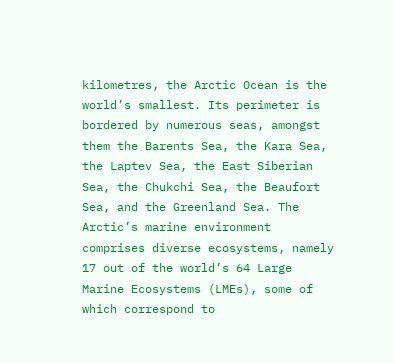kilometres, the Arctic Ocean is the world’s smallest. Its perimeter is bordered by numerous seas, amongst them the Barents Sea, the Kara Sea, the Laptev Sea, the East Siberian Sea, the Chukchi Sea, the Beaufort Sea, and the Greenland Sea. The Arctic’s marine environment comprises diverse ecosystems, namely 17 out of the world’s 64 Large Marine Ecosystems (LMEs), some of which correspond to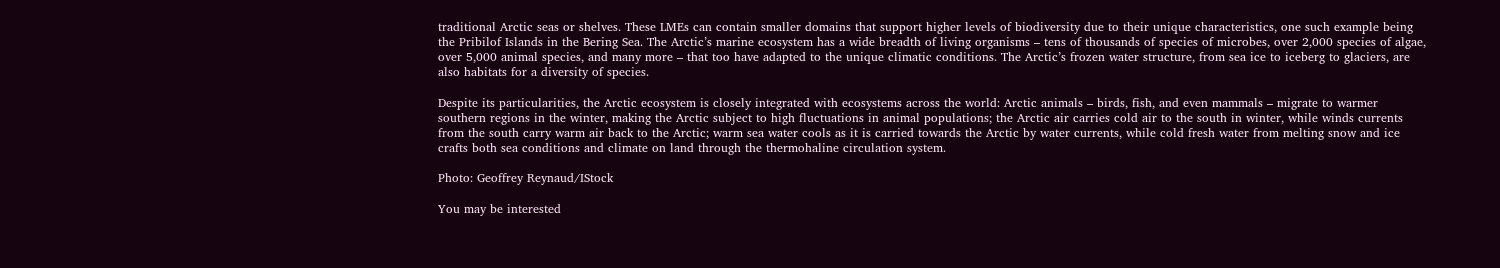traditional Arctic seas or shelves. These LMEs can contain smaller domains that support higher levels of biodiversity due to their unique characteristics, one such example being the Pribilof Islands in the Bering Sea. The Arctic’s marine ecosystem has a wide breadth of living organisms – tens of thousands of species of microbes, over 2,000 species of algae, over 5,000 animal species, and many more – that too have adapted to the unique climatic conditions. The Arctic’s frozen water structure, from sea ice to iceberg to glaciers, are also habitats for a diversity of species.

Despite its particularities, the Arctic ecosystem is closely integrated with ecosystems across the world: Arctic animals – birds, fish, and even mammals – migrate to warmer southern regions in the winter, making the Arctic subject to high fluctuations in animal populations; the Arctic air carries cold air to the south in winter, while winds currents from the south carry warm air back to the Arctic; warm sea water cools as it is carried towards the Arctic by water currents, while cold fresh water from melting snow and ice crafts both sea conditions and climate on land through the thermohaline circulation system.

Photo: Geoffrey Reynaud/IStock

You may be interested